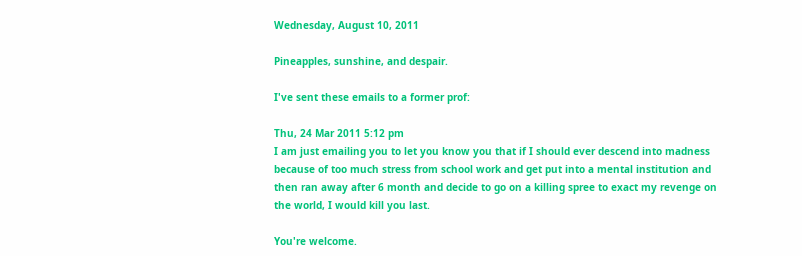Wednesday, August 10, 2011

Pineapples, sunshine, and despair.

I've sent these emails to a former prof:

Thu, 24 Mar 2011 5:12 pm
I am just emailing you to let you know you that if I should ever descend into madness
because of too much stress from school work and get put into a mental institution and
then ran away after 6 month and decide to go on a killing spree to exact my revenge on
the world, I would kill you last.

You're welcome.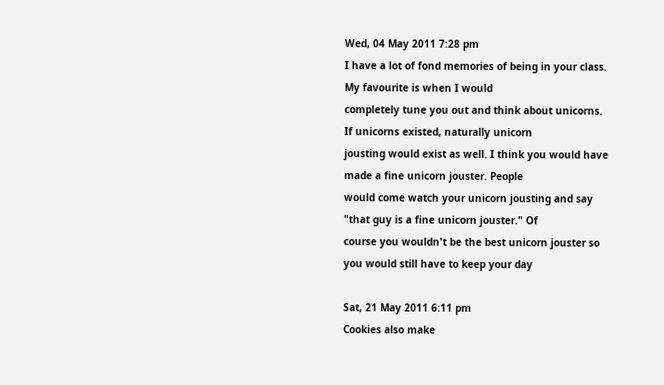Wed, 04 May 2011 7:28 pm
I have a lot of fond memories of being in your class. My favourite is when I would
completely tune you out and think about unicorns. If unicorns existed, naturally unicorn
jousting would exist as well. I think you would have made a fine unicorn jouster. People
would come watch your unicorn jousting and say "that guy is a fine unicorn jouster." Of
course you wouldn't be the best unicorn jouster so you would still have to keep your day

Sat, 21 May 2011 6:11 pm
Cookies also make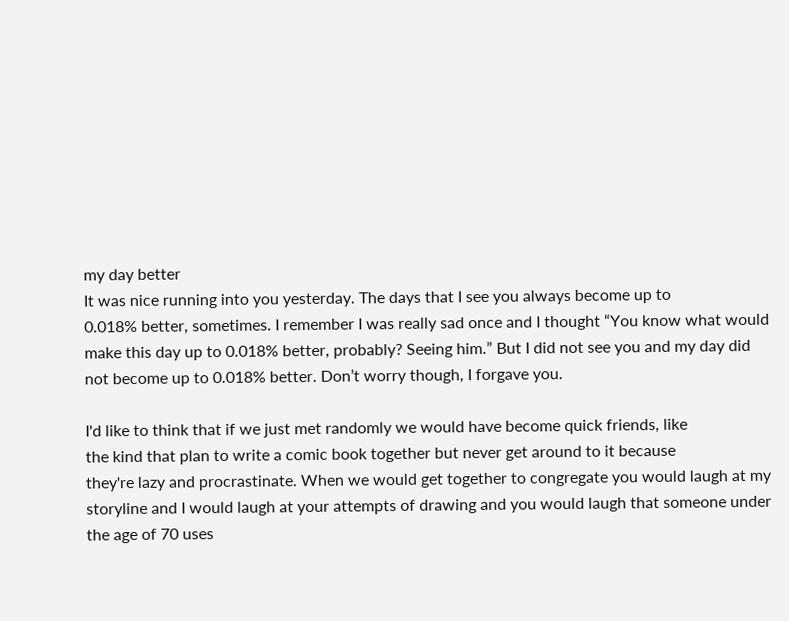my day better
It was nice running into you yesterday. The days that I see you always become up to
0.018% better, sometimes. I remember I was really sad once and I thought “You know what would make this day up to 0.018% better, probably? Seeing him.” But I did not see you and my day did not become up to 0.018% better. Don’t worry though, I forgave you.

I'd like to think that if we just met randomly we would have become quick friends, like
the kind that plan to write a comic book together but never get around to it because
they're lazy and procrastinate. When we would get together to congregate you would laugh at my storyline and I would laugh at your attempts of drawing and you would laugh that someone under the age of 70 uses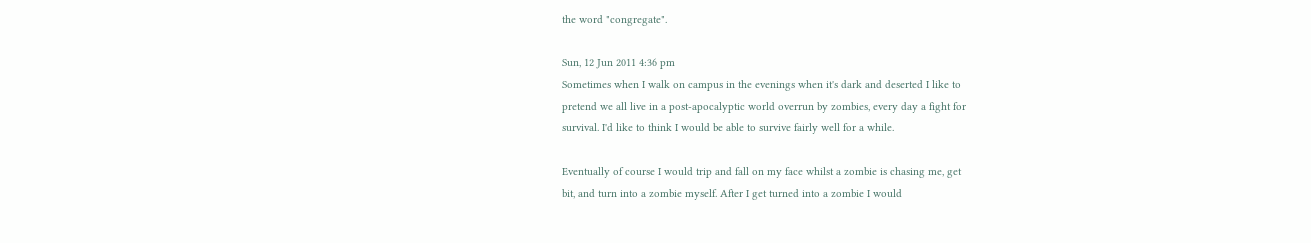the word "congregate".

Sun, 12 Jun 2011 4:36 pm
Sometimes when I walk on campus in the evenings when it's dark and deserted I like to
pretend we all live in a post-apocalyptic world overrun by zombies, every day a fight for
survival. I'd like to think I would be able to survive fairly well for a while.

Eventually of course I would trip and fall on my face whilst a zombie is chasing me, get
bit, and turn into a zombie myself. After I get turned into a zombie I would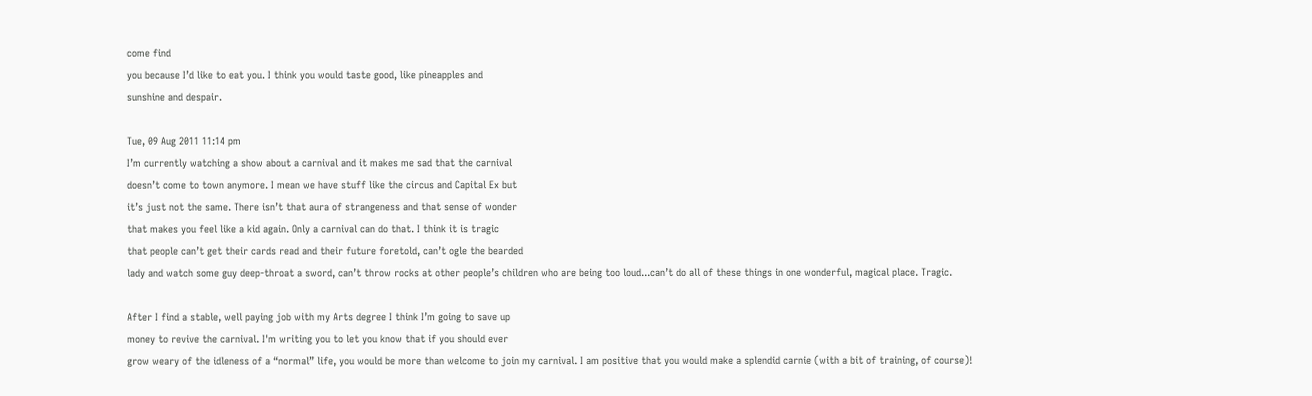come find
you because I’d like to eat you. I think you would taste good, like pineapples and
sunshine and despair.

Tue, 09 Aug 2011 11:14 pm
I’m currently watching a show about a carnival and it makes me sad that the carnival
doesn’t come to town anymore. I mean we have stuff like the circus and Capital Ex but
it’s just not the same. There isn’t that aura of strangeness and that sense of wonder
that makes you feel like a kid again. Only a carnival can do that. I think it is tragic
that people can’t get their cards read and their future foretold, can’t ogle the bearded
lady and watch some guy deep-throat a sword, can’t throw rocks at other people’s children who are being too loud...can’t do all of these things in one wonderful, magical place. Tragic.

After I find a stable, well paying job with my Arts degree I think I’m going to save up
money to revive the carnival. I'm writing you to let you know that if you should ever
grow weary of the idleness of a “normal” life, you would be more than welcome to join my carnival. I am positive that you would make a splendid carnie (with a bit of training, of course)!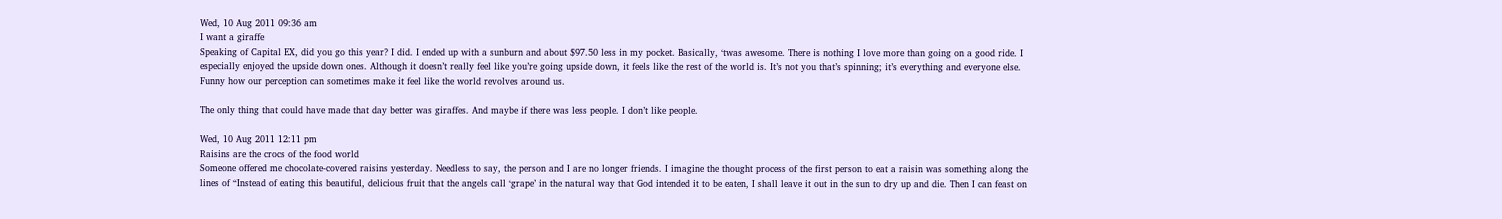Wed, 10 Aug 2011 09:36 am
I want a giraffe
Speaking of Capital EX, did you go this year? I did. I ended up with a sunburn and about $97.50 less in my pocket. Basically, ‘twas awesome. There is nothing I love more than going on a good ride. I especially enjoyed the upside down ones. Although it doesn’t really feel like you’re going upside down, it feels like the rest of the world is. It’s not you that’s spinning; it’s everything and everyone else. Funny how our perception can sometimes make it feel like the world revolves around us.

The only thing that could have made that day better was giraffes. And maybe if there was less people. I don’t like people.

Wed, 10 Aug 2011 12:11 pm
Raisins are the crocs of the food world
Someone offered me chocolate-covered raisins yesterday. Needless to say, the person and I are no longer friends. I imagine the thought process of the first person to eat a raisin was something along the lines of “Instead of eating this beautiful, delicious fruit that the angels call ‘grape’ in the natural way that God intended it to be eaten, I shall leave it out in the sun to dry up and die. Then I can feast on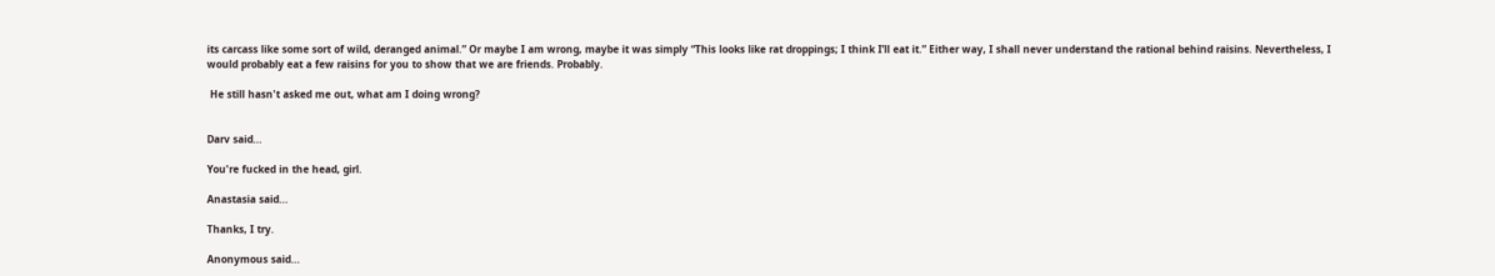its carcass like some sort of wild, deranged animal.” Or maybe I am wrong, maybe it was simply “This looks like rat droppings; I think I’ll eat it.” Either way, I shall never understand the rational behind raisins. Nevertheless, I would probably eat a few raisins for you to show that we are friends. Probably.

 He still hasn't asked me out, what am I doing wrong?


Darv said...

You're fucked in the head, girl.

Anastasia said...

Thanks, I try.

Anonymous said...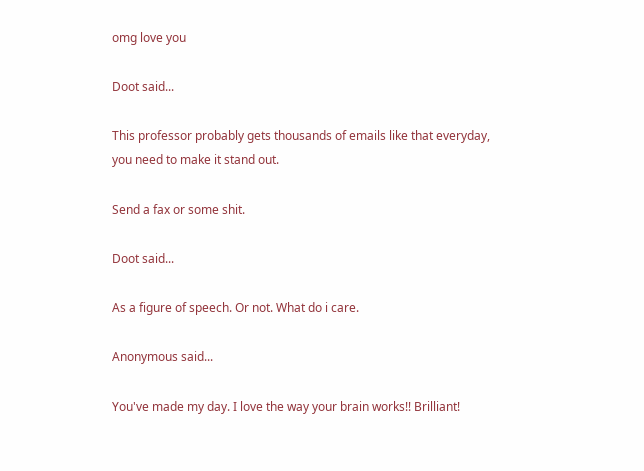omg love you

Doot said...

This professor probably gets thousands of emails like that everyday, you need to make it stand out.

Send a fax or some shit.

Doot said...

As a figure of speech. Or not. What do i care.

Anonymous said...

You've made my day. I love the way your brain works!! Brilliant!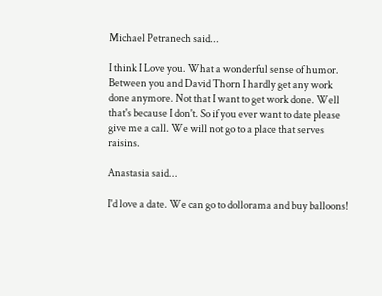Michael Petranech said...

I think I Love you. What a wonderful sense of humor. Between you and David Thorn I hardly get any work done anymore. Not that I want to get work done. Well that's because I don't. So if you ever want to date please give me a call. We will not go to a place that serves raisins.

Anastasia said...

I'd love a date. We can go to dollorama and buy balloons!